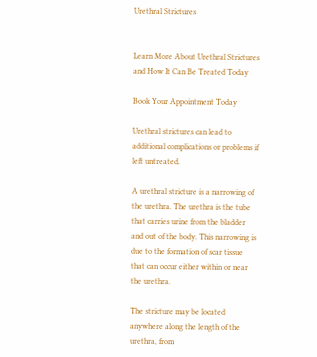Urethral Strictures


Learn More About Urethral Strictures
and How It Can Be Treated Today

Book Your Appointment Today

Urethral strictures can lead to additional complications or problems if left untreated.

A urethral stricture is a narrowing of the urethra. The urethra is the tube that carries urine from the bladder and out of the body. This narrowing is due to the formation of scar tissue that can occur either within or near the urethra.

The stricture may be located anywhere along the length of the urethra, from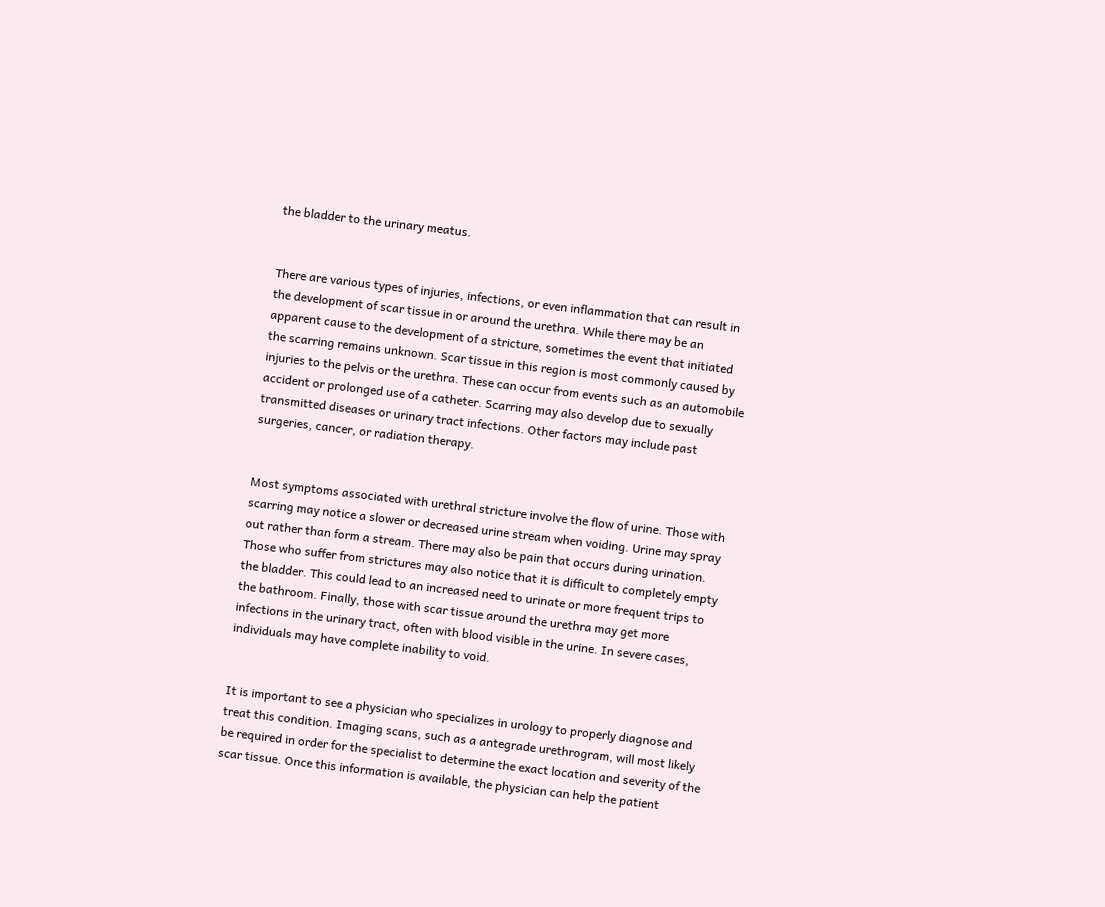the bladder to the urinary meatus.


There are various types of injuries, infections, or even inflammation that can result in the development of scar tissue in or around the urethra. While there may be an apparent cause to the development of a stricture, sometimes the event that initiated the scarring remains unknown. Scar tissue in this region is most commonly caused by injuries to the pelvis or the urethra. These can occur from events such as an automobile accident or prolonged use of a catheter. Scarring may also develop due to sexually transmitted diseases or urinary tract infections. Other factors may include past surgeries, cancer, or radiation therapy.


Most symptoms associated with urethral stricture involve the flow of urine. Those with scarring may notice a slower or decreased urine stream when voiding. Urine may spray out rather than form a stream. There may also be pain that occurs during urination. Those who suffer from strictures may also notice that it is difficult to completely empty the bladder. This could lead to an increased need to urinate or more frequent trips to the bathroom. Finally, those with scar tissue around the urethra may get more infections in the urinary tract, often with blood visible in the urine. In severe cases, individuals may have complete inability to void.


It is important to see a physician who specializes in urology to properly diagnose and treat this condition. Imaging scans, such as a antegrade urethrogram, will most likely be required in order for the specialist to determine the exact location and severity of the scar tissue. Once this information is available, the physician can help the patient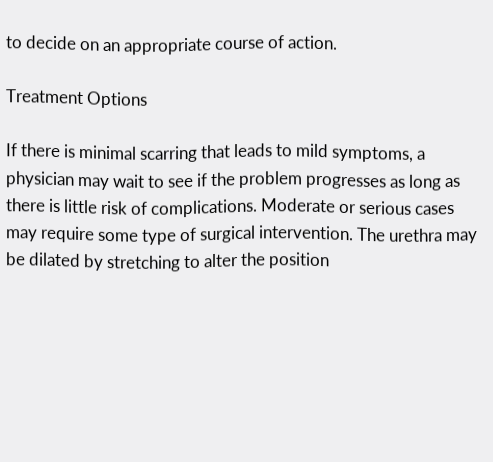to decide on an appropriate course of action.

Treatment Options

If there is minimal scarring that leads to mild symptoms, a physician may wait to see if the problem progresses as long as there is little risk of complications. Moderate or serious cases may require some type of surgical intervention. The urethra may be dilated by stretching to alter the position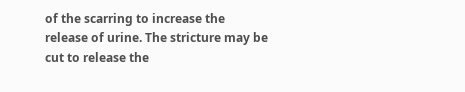of the scarring to increase the release of urine. The stricture may be cut to release the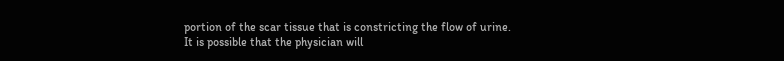portion of the scar tissue that is constricting the flow of urine. It is possible that the physician will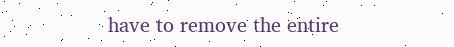have to remove the entire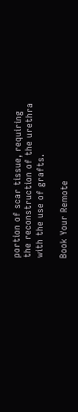portion of scar tissue, requiring the reconstruction of the urethra with the use of grafts.

Book Your Remote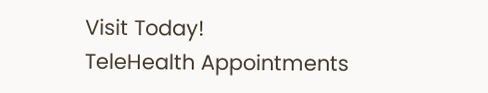Visit Today!
TeleHealth Appointments